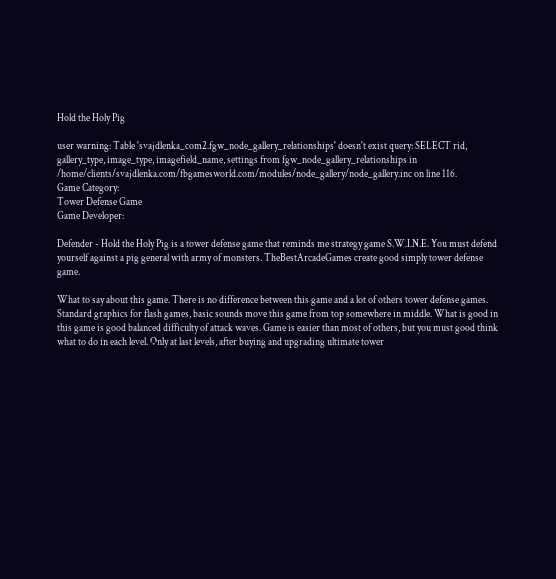Hold the Holy Pig

user warning: Table 'svajdlenka_com2.fgw_node_gallery_relationships' doesn't exist query: SELECT rid, gallery_type, image_type, imagefield_name, settings from fgw_node_gallery_relationships in /home/clients/svajdlenka.com/fbgamesworld.com/modules/node_gallery/node_gallery.inc on line 116.
Game Category:
Tower Defense Game
Game Developer:

Defender - Hold the Holy Pig is a tower defense game that reminds me strategy game S.W.I.N.E. You must defend yourself against a pig general with army of monsters. TheBestArcadeGames create good simply tower defense game.

What to say about this game. There is no difference between this game and a lot of others tower defense games. Standard graphics for flash games, basic sounds move this game from top somewhere in middle. What is good in this game is good balanced difficulty of attack waves. Game is easier than most of others, but you must good think what to do in each level. Only at last levels, after buying and upgrading ultimate tower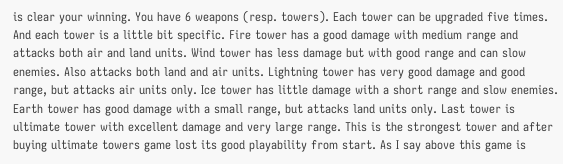is clear your winning. You have 6 weapons (resp. towers). Each tower can be upgraded five times. And each tower is a little bit specific. Fire tower has a good damage with medium range and attacks both air and land units. Wind tower has less damage but with good range and can slow enemies. Also attacks both land and air units. Lightning tower has very good damage and good range, but attacks air units only. Ice tower has little damage with a short range and slow enemies. Earth tower has good damage with a small range, but attacks land units only. Last tower is ultimate tower with excellent damage and very large range. This is the strongest tower and after buying ultimate towers game lost its good playability from start. As I say above this game is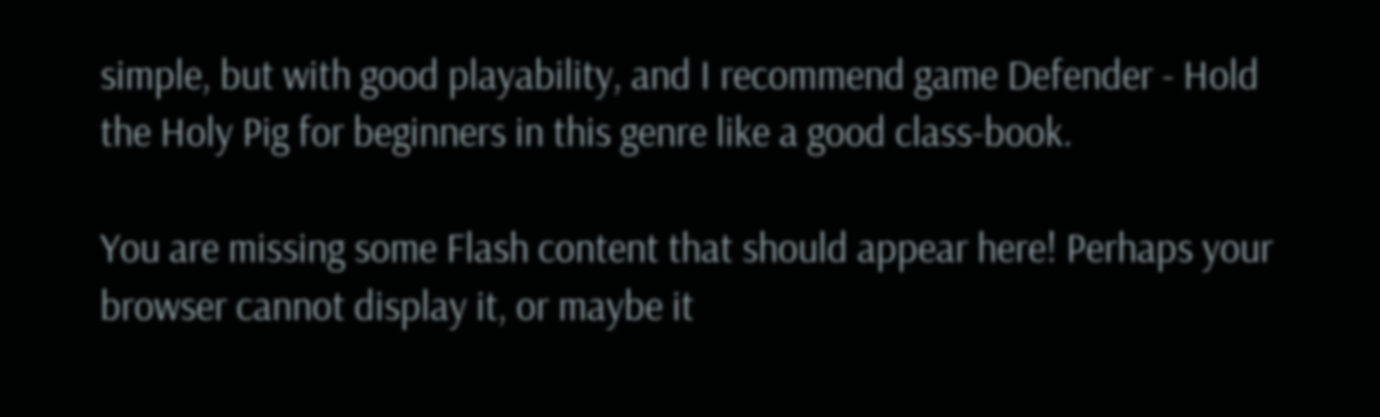simple, but with good playability, and I recommend game Defender - Hold the Holy Pig for beginners in this genre like a good class-book.

You are missing some Flash content that should appear here! Perhaps your browser cannot display it, or maybe it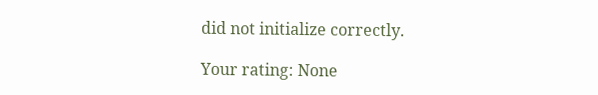did not initialize correctly.

Your rating: None